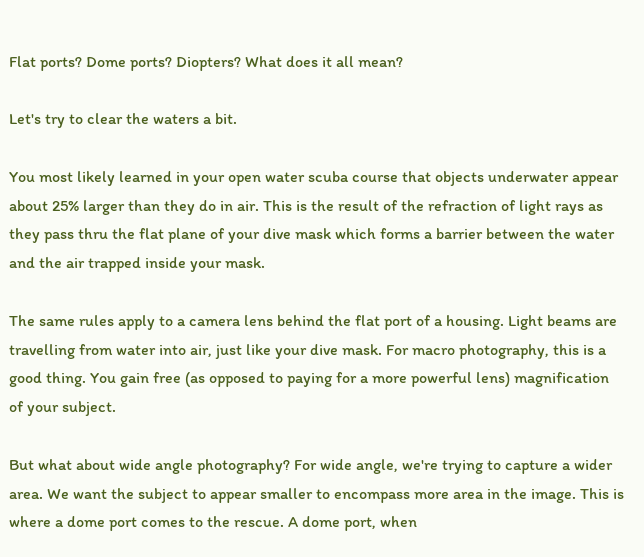Flat ports? Dome ports? Diopters? What does it all mean?

Let's try to clear the waters a bit.

You most likely learned in your open water scuba course that objects underwater appear about 25% larger than they do in air. This is the result of the refraction of light rays as they pass thru the flat plane of your dive mask which forms a barrier between the water and the air trapped inside your mask.

The same rules apply to a camera lens behind the flat port of a housing. Light beams are travelling from water into air, just like your dive mask. For macro photography, this is a good thing. You gain free (as opposed to paying for a more powerful lens) magnification of your subject.

But what about wide angle photography? For wide angle, we're trying to capture a wider area. We want the subject to appear smaller to encompass more area in the image. This is where a dome port comes to the rescue. A dome port, when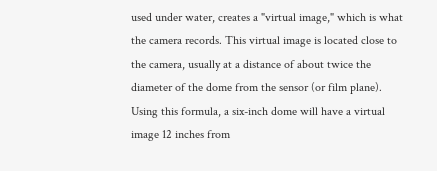used under water, creates a "virtual image," which is what the camera records. This virtual image is located close to the camera, usually at a distance of about twice the diameter of the dome from the sensor (or film plane). Using this formula, a six-inch dome will have a virtual image 12 inches from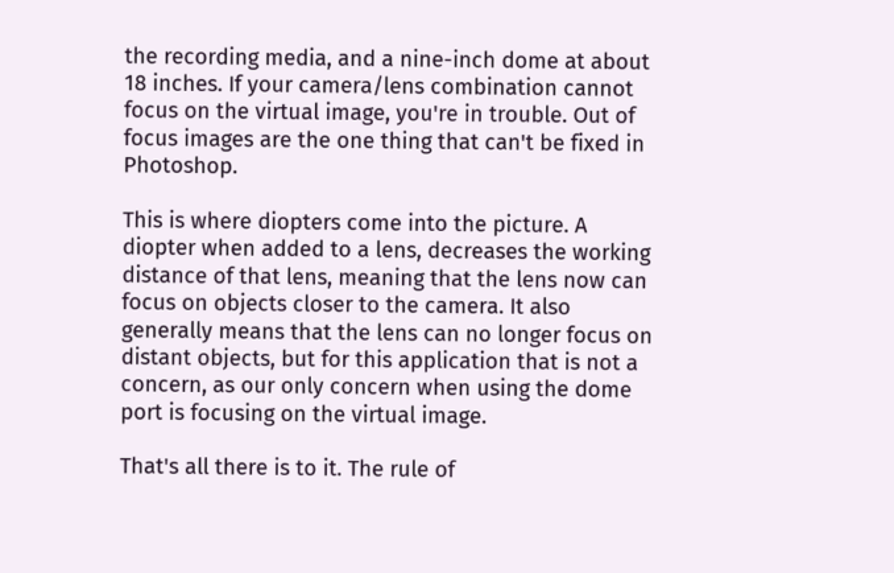the recording media, and a nine-inch dome at about 18 inches. If your camera/lens combination cannot focus on the virtual image, you're in trouble. Out of focus images are the one thing that can't be fixed in Photoshop.

This is where diopters come into the picture. A diopter when added to a lens, decreases the working distance of that lens, meaning that the lens now can focus on objects closer to the camera. It also generally means that the lens can no longer focus on distant objects, but for this application that is not a concern, as our only concern when using the dome port is focusing on the virtual image.

That's all there is to it. The rule of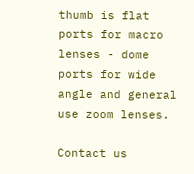thumb is flat ports for macro lenses - dome ports for wide angle and general use zoom lenses.

Contact us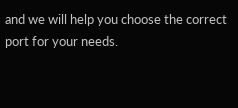and we will help you choose the correct port for your needs.